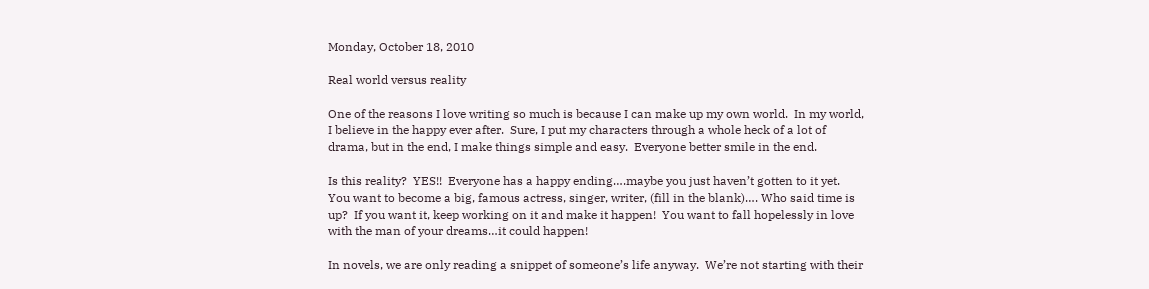Monday, October 18, 2010

Real world versus reality

One of the reasons I love writing so much is because I can make up my own world.  In my world, I believe in the happy ever after.  Sure, I put my characters through a whole heck of a lot of drama, but in the end, I make things simple and easy.  Everyone better smile in the end.

Is this reality?  YES!!  Everyone has a happy ending….maybe you just haven’t gotten to it yet.  You want to become a big, famous actress, singer, writer, (fill in the blank)…. Who said time is up?  If you want it, keep working on it and make it happen!  You want to fall hopelessly in love with the man of your dreams…it could happen!

In novels, we are only reading a snippet of someone’s life anyway.  We’re not starting with their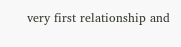very first relationship and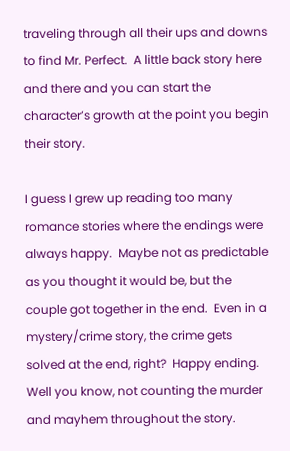traveling through all their ups and downs to find Mr. Perfect.  A little back story here and there and you can start the character’s growth at the point you begin their story.

I guess I grew up reading too many romance stories where the endings were always happy.  Maybe not as predictable as you thought it would be, but the couple got together in the end.  Even in a mystery/crime story, the crime gets solved at the end, right?  Happy ending.  Well you know, not counting the murder and mayhem throughout the story.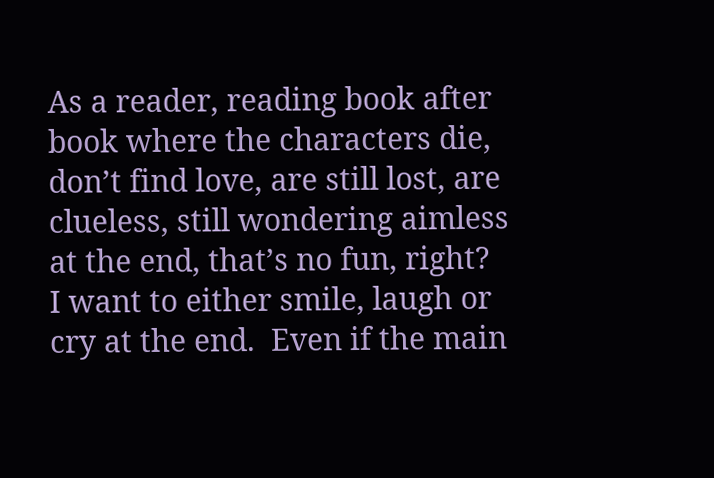As a reader, reading book after book where the characters die, don’t find love, are still lost, are clueless, still wondering aimless at the end, that’s no fun, right?  I want to either smile, laugh or cry at the end.  Even if the main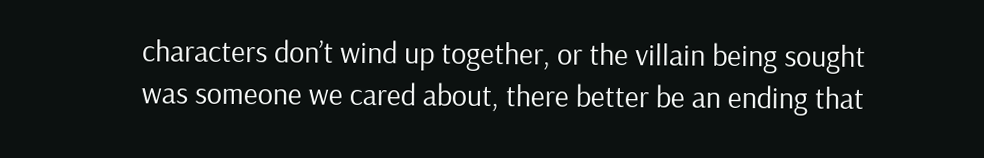characters don’t wind up together, or the villain being sought was someone we cared about, there better be an ending that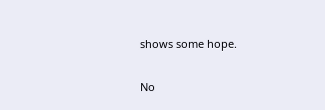shows some hope.

No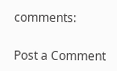comments:

Post a Comment